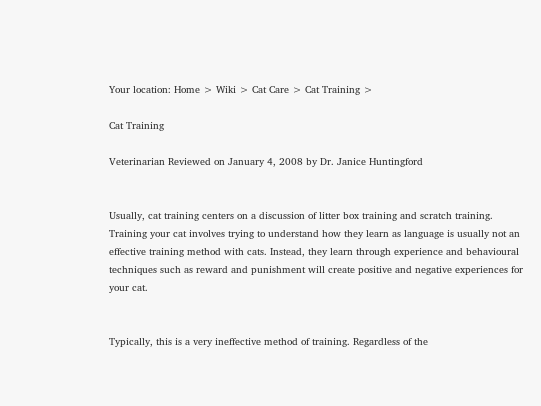Your location: Home > Wiki > Cat Care > Cat Training >

Cat Training

Veterinarian Reviewed on January 4, 2008 by Dr. Janice Huntingford


Usually, cat training centers on a discussion of litter box training and scratch training. Training your cat involves trying to understand how they learn as language is usually not an effective training method with cats. Instead, they learn through experience and behavioural techniques such as reward and punishment will create positive and negative experiences for your cat.


Typically, this is a very ineffective method of training. Regardless of the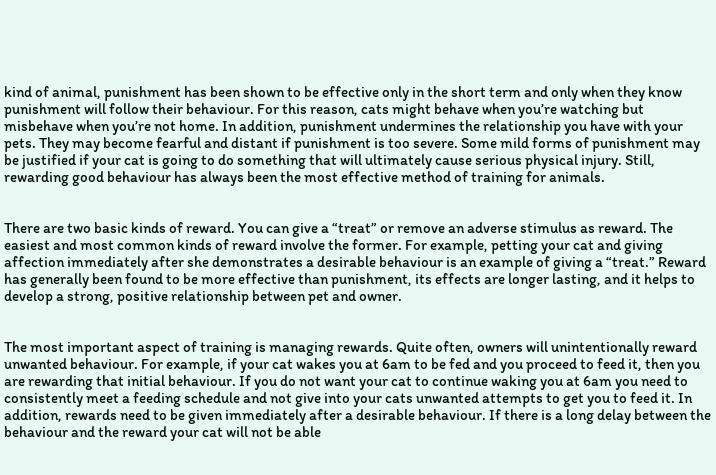kind of animal, punishment has been shown to be effective only in the short term and only when they know punishment will follow their behaviour. For this reason, cats might behave when you’re watching but misbehave when you’re not home. In addition, punishment undermines the relationship you have with your pets. They may become fearful and distant if punishment is too severe. Some mild forms of punishment may be justified if your cat is going to do something that will ultimately cause serious physical injury. Still, rewarding good behaviour has always been the most effective method of training for animals.


There are two basic kinds of reward. You can give a “treat” or remove an adverse stimulus as reward. The easiest and most common kinds of reward involve the former. For example, petting your cat and giving affection immediately after she demonstrates a desirable behaviour is an example of giving a “treat.” Reward has generally been found to be more effective than punishment, its effects are longer lasting, and it helps to develop a strong, positive relationship between pet and owner.


The most important aspect of training is managing rewards. Quite often, owners will unintentionally reward unwanted behaviour. For example, if your cat wakes you at 6am to be fed and you proceed to feed it, then you are rewarding that initial behaviour. If you do not want your cat to continue waking you at 6am you need to consistently meet a feeding schedule and not give into your cats unwanted attempts to get you to feed it. In addition, rewards need to be given immediately after a desirable behaviour. If there is a long delay between the behaviour and the reward your cat will not be able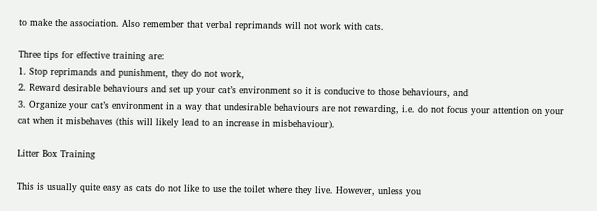to make the association. Also remember that verbal reprimands will not work with cats.

Three tips for effective training are:
1. Stop reprimands and punishment, they do not work,
2. Reward desirable behaviours and set up your cat’s environment so it is conducive to those behaviours, and
3. Organize your cat’s environment in a way that undesirable behaviours are not rewarding, i.e. do not focus your attention on your cat when it misbehaves (this will likely lead to an increase in misbehaviour).

Litter Box Training

This is usually quite easy as cats do not like to use the toilet where they live. However, unless you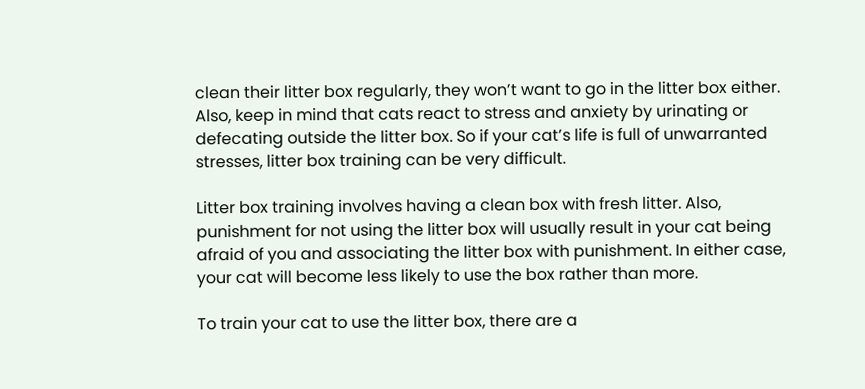clean their litter box regularly, they won’t want to go in the litter box either. Also, keep in mind that cats react to stress and anxiety by urinating or defecating outside the litter box. So if your cat’s life is full of unwarranted stresses, litter box training can be very difficult.

Litter box training involves having a clean box with fresh litter. Also, punishment for not using the litter box will usually result in your cat being afraid of you and associating the litter box with punishment. In either case, your cat will become less likely to use the box rather than more.

To train your cat to use the litter box, there are a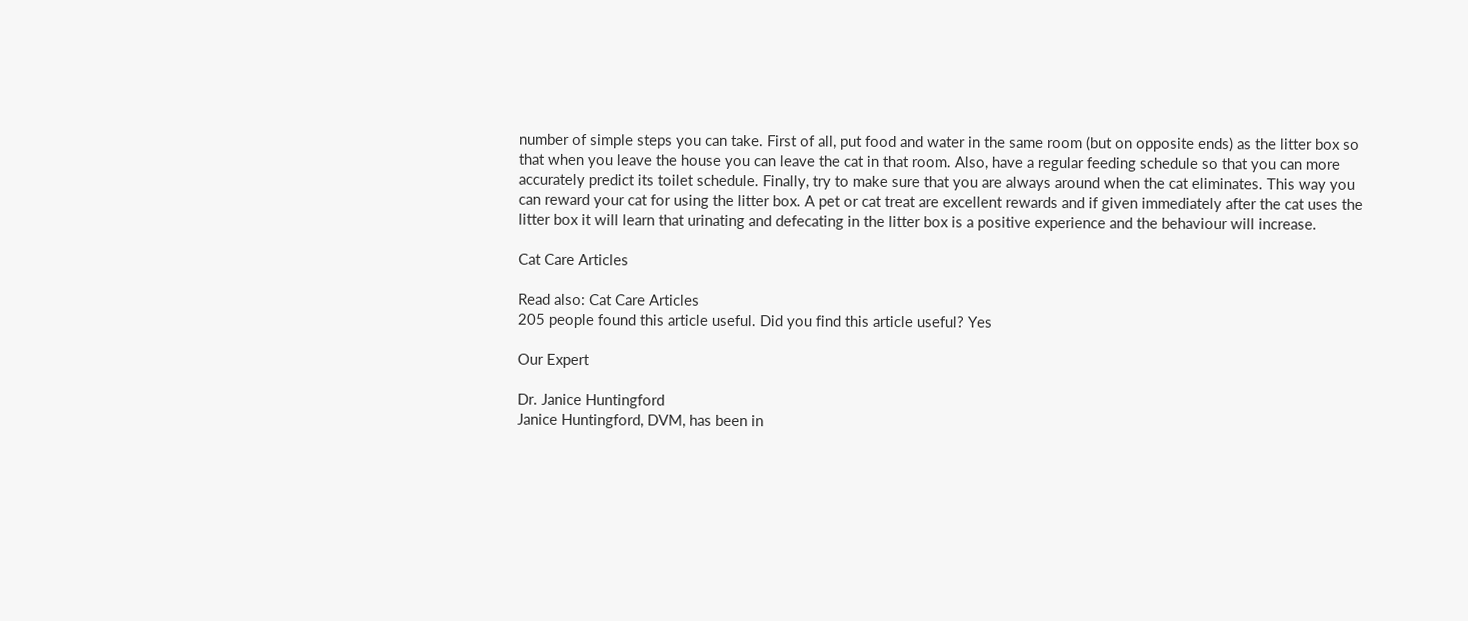number of simple steps you can take. First of all, put food and water in the same room (but on opposite ends) as the litter box so that when you leave the house you can leave the cat in that room. Also, have a regular feeding schedule so that you can more accurately predict its toilet schedule. Finally, try to make sure that you are always around when the cat eliminates. This way you can reward your cat for using the litter box. A pet or cat treat are excellent rewards and if given immediately after the cat uses the litter box it will learn that urinating and defecating in the litter box is a positive experience and the behaviour will increase.

Cat Care Articles

Read also: Cat Care Articles
205 people found this article useful. Did you find this article useful? Yes

Our Expert

Dr. Janice Huntingford
Janice Huntingford, DVM, has been in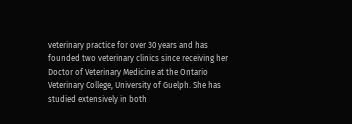veterinary practice for over 30 years and has founded two veterinary clinics since receiving her Doctor of Veterinary Medicine at the Ontario Veterinary College, University of Guelph. She has studied extensively in both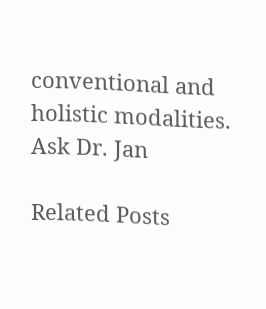conventional and holistic modalities. Ask Dr. Jan

Related Posts